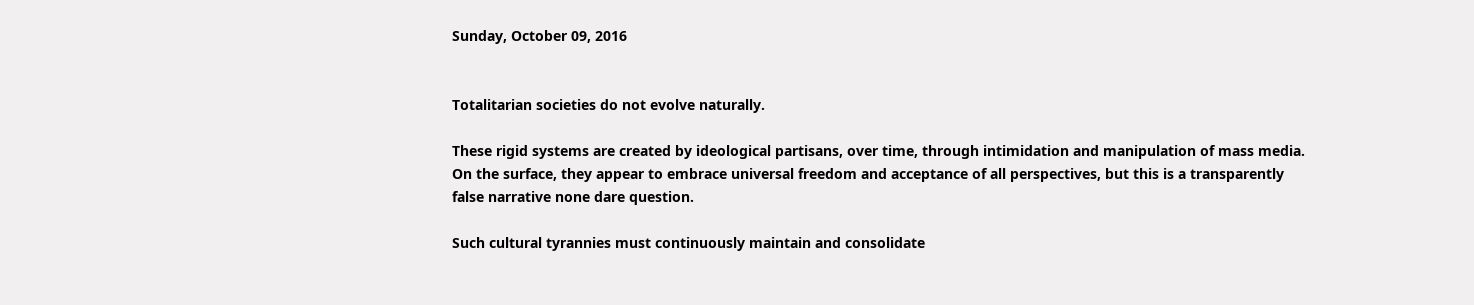Sunday, October 09, 2016


Totalitarian societies do not evolve naturally.

These rigid systems are created by ideological partisans, over time, through intimidation and manipulation of mass media. On the surface, they appear to embrace universal freedom and acceptance of all perspectives, but this is a transparently false narrative none dare question.

Such cultural tyrannies must continuously maintain and consolidate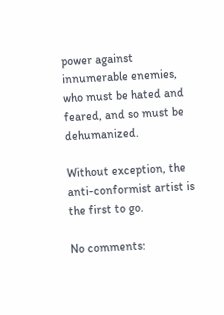power against innumerable enemies, who must be hated and feared, and so must be dehumanized.

Without exception, the anti-conformist artist is the first to go.

No comments: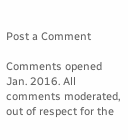Post a Comment

Comments opened Jan. 2016. All comments moderated, out of respect for the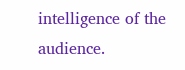intelligence of the audience.